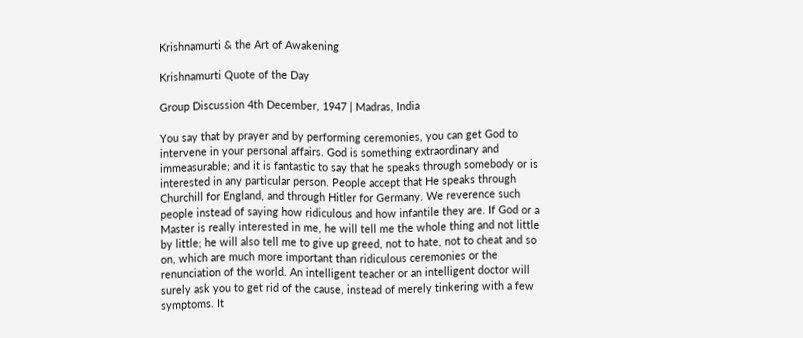Krishnamurti & the Art of Awakening

Krishnamurti Quote of the Day

Group Discussion 4th December, 1947 | Madras, India

You say that by prayer and by performing ceremonies, you can get God to intervene in your personal affairs. God is something extraordinary and immeasurable; and it is fantastic to say that he speaks through somebody or is interested in any particular person. People accept that He speaks through Churchill for England, and through Hitler for Germany. We reverence such people instead of saying how ridiculous and how infantile they are. If God or a Master is really interested in me, he will tell me the whole thing and not little by little; he will also tell me to give up greed, not to hate, not to cheat and so on, which are much more important than ridiculous ceremonies or the renunciation of the world. An intelligent teacher or an intelligent doctor will surely ask you to get rid of the cause, instead of merely tinkering with a few symptoms. It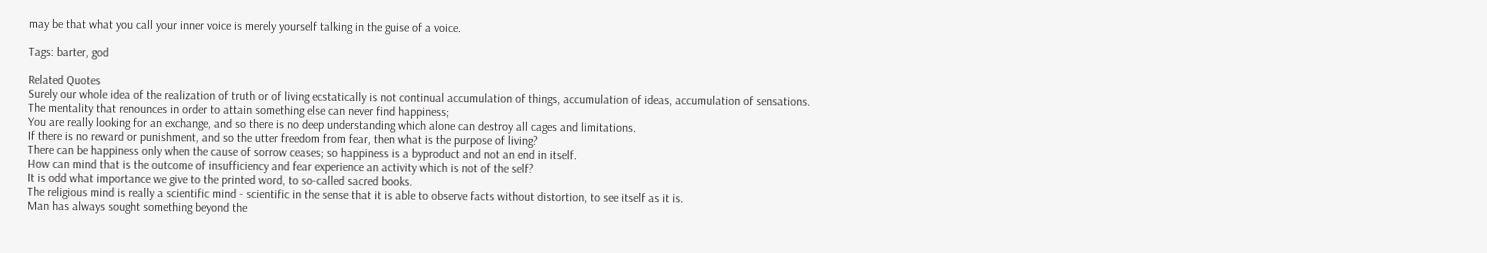may be that what you call your inner voice is merely yourself talking in the guise of a voice.

Tags: barter, god

Related Quotes
Surely our whole idea of the realization of truth or of living ecstatically is not continual accumulation of things, accumulation of ideas, accumulation of sensations.
The mentality that renounces in order to attain something else can never find happiness;
You are really looking for an exchange, and so there is no deep understanding which alone can destroy all cages and limitations.
If there is no reward or punishment, and so the utter freedom from fear, then what is the purpose of living?
There can be happiness only when the cause of sorrow ceases; so happiness is a byproduct and not an end in itself.
How can mind that is the outcome of insufficiency and fear experience an activity which is not of the self?
It is odd what importance we give to the printed word, to so-called sacred books.
The religious mind is really a scientific mind - scientific in the sense that it is able to observe facts without distortion, to see itself as it is.
Man has always sought something beyond the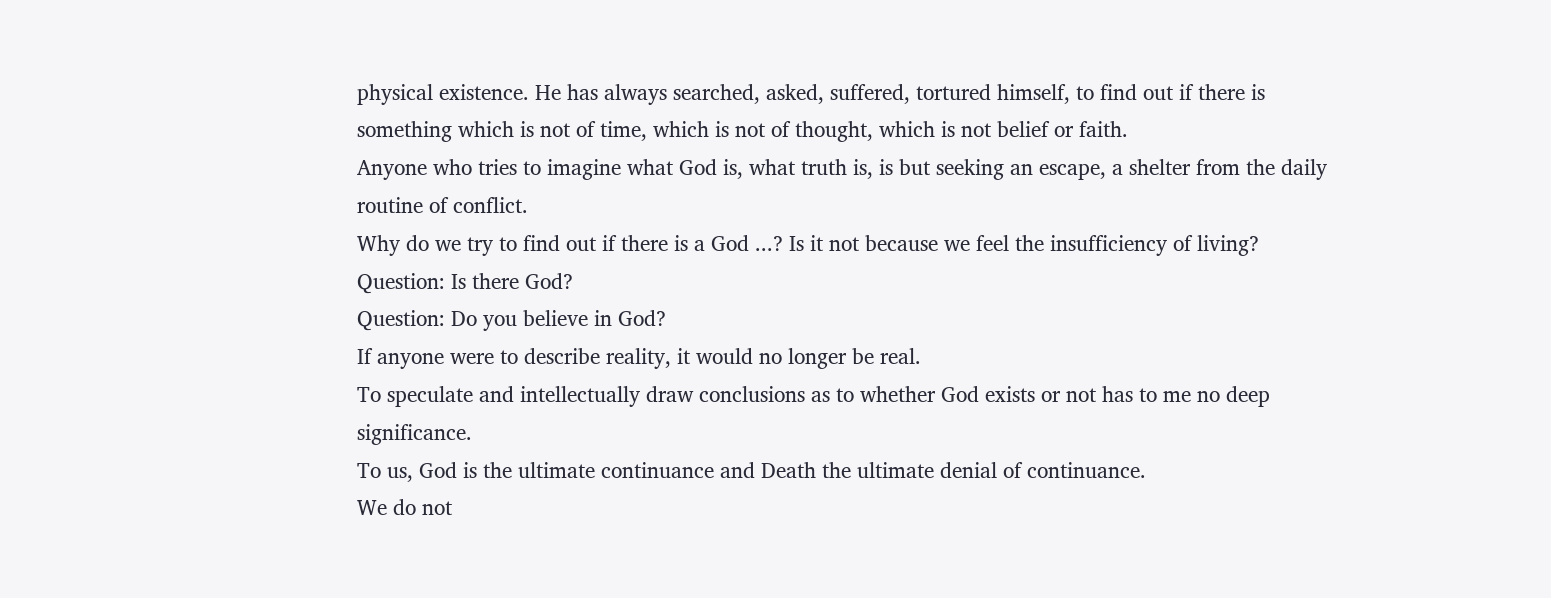physical existence. He has always searched, asked, suffered, tortured himself, to find out if there is something which is not of time, which is not of thought, which is not belief or faith.
Anyone who tries to imagine what God is, what truth is, is but seeking an escape, a shelter from the daily routine of conflict.
Why do we try to find out if there is a God ...? Is it not because we feel the insufficiency of living?
Question: Is there God?
Question: Do you believe in God?
If anyone were to describe reality, it would no longer be real.
To speculate and intellectually draw conclusions as to whether God exists or not has to me no deep significance.
To us, God is the ultimate continuance and Death the ultimate denial of continuance.
We do not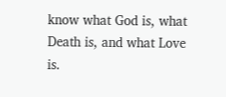know what God is, what Death is, and what Love is.